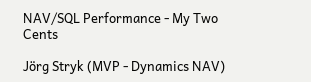NAV/SQL Performance - My Two Cents

Jörg Stryk (MVP - Dynamics NAV)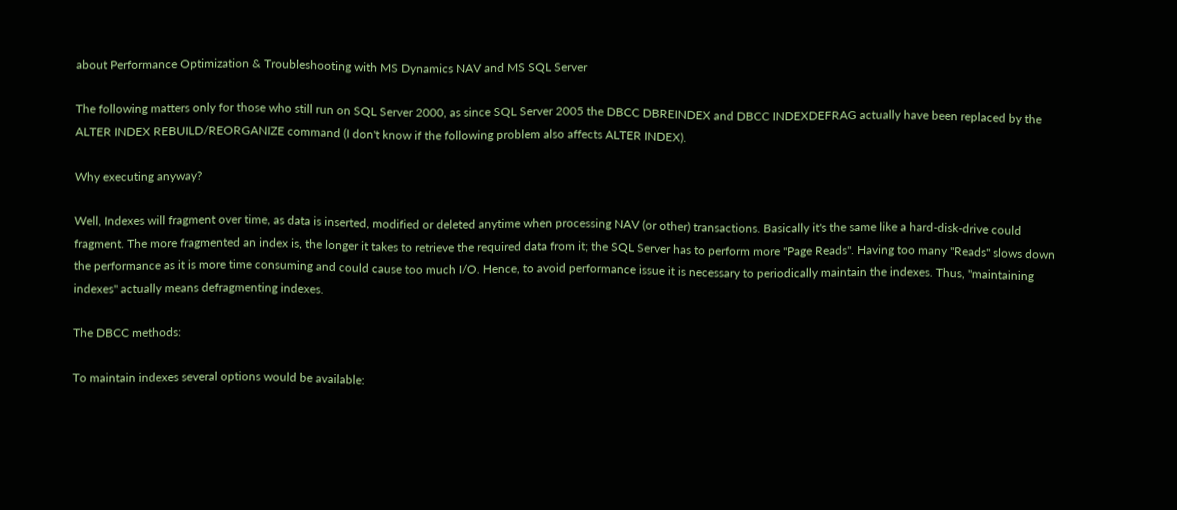about Performance Optimization & Troubleshooting with MS Dynamics NAV and MS SQL Server

The following matters only for those who still run on SQL Server 2000, as since SQL Server 2005 the DBCC DBREINDEX and DBCC INDEXDEFRAG actually have been replaced by the ALTER INDEX REBUILD/REORGANIZE command (I don't know if the following problem also affects ALTER INDEX).

Why executing anyway?

Well, Indexes will fragment over time, as data is inserted, modified or deleted anytime when processing NAV (or other) transactions. Basically it's the same like a hard-disk-drive could fragment. The more fragmented an index is, the longer it takes to retrieve the required data from it; the SQL Server has to perform more "Page Reads". Having too many "Reads" slows down the performance as it is more time consuming and could cause too much I/O. Hence, to avoid performance issue it is necessary to periodically maintain the indexes. Thus, "maintaining indexes" actually means defragmenting indexes.

The DBCC methods:

To maintain indexes several options would be available: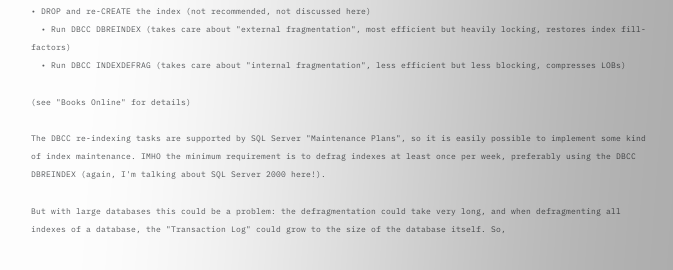• DROP and re-CREATE the index (not recommended, not discussed here)
  • Run DBCC DBREINDEX (takes care about "external fragmentation", most efficient but heavily locking, restores index fill-factors)
  • Run DBCC INDEXDEFRAG (takes care about "internal fragmentation", less efficient but less blocking, compresses LOBs)

(see "Books Online" for details)

The DBCC re-indexing tasks are supported by SQL Server "Maintenance Plans", so it is easily possible to implement some kind of index maintenance. IMHO the minimum requirement is to defrag indexes at least once per week, preferably using the DBCC DBREINDEX (again, I'm talking about SQL Server 2000 here!).

But with large databases this could be a problem: the defragmentation could take very long, and when defragmenting all indexes of a database, the "Transaction Log" could grow to the size of the database itself. So,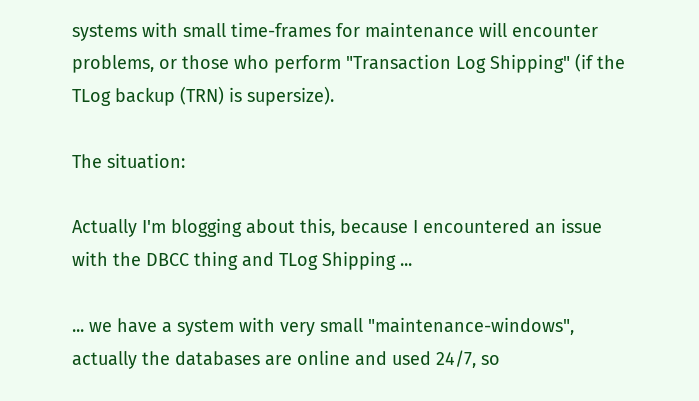systems with small time-frames for maintenance will encounter problems, or those who perform "Transaction Log Shipping" (if the TLog backup (TRN) is supersize).

The situation:

Actually I'm blogging about this, because I encountered an issue with the DBCC thing and TLog Shipping ...

... we have a system with very small "maintenance-windows", actually the databases are online and used 24/7, so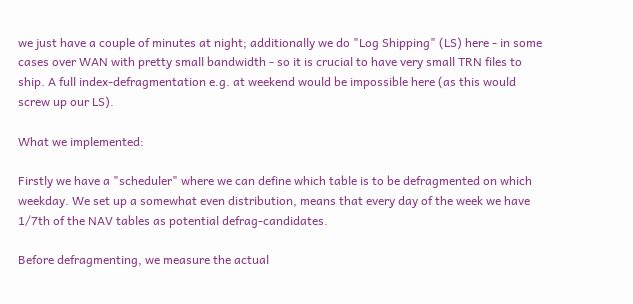we just have a couple of minutes at night; additionally we do "Log Shipping" (LS) here - in some cases over WAN with pretty small bandwidth - so it is crucial to have very small TRN files to ship. A full index-defragmentation e.g. at weekend would be impossible here (as this would screw up our LS).

What we implemented:

Firstly we have a "scheduler" where we can define which table is to be defragmented on which weekday. We set up a somewhat even distribution, means that every day of the week we have 1/7th of the NAV tables as potential defrag-candidates.

Before defragmenting, we measure the actual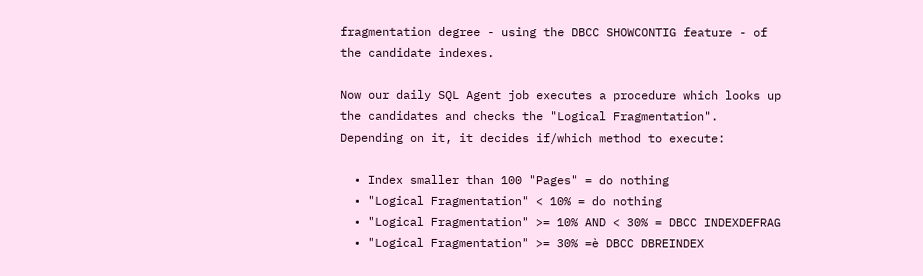fragmentation degree - using the DBCC SHOWCONTIG feature - of the candidate indexes.

Now our daily SQL Agent job executes a procedure which looks up the candidates and checks the "Logical Fragmentation". Depending on it, it decides if/which method to execute:

  • Index smaller than 100 "Pages" = do nothing
  • "Logical Fragmentation" < 10% = do nothing
  • "Logical Fragmentation" >= 10% AND < 30% = DBCC INDEXDEFRAG
  • "Logical Fragmentation" >= 30% =è DBCC DBREINDEX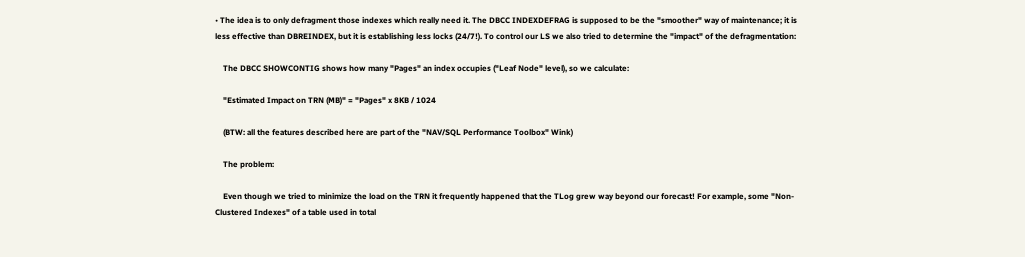• The idea is to only defragment those indexes which really need it. The DBCC INDEXDEFRAG is supposed to be the "smoother" way of maintenance; it is less effective than DBREINDEX, but it is establishing less locks (24/7!). To control our LS we also tried to determine the "impact" of the defragmentation:

    The DBCC SHOWCONTIG shows how many "Pages" an index occupies ("Leaf Node" level), so we calculate:

    "Estimated Impact on TRN (MB)" = "Pages" x 8KB / 1024

    (BTW: all the features described here are part of the "NAV/SQL Performance Toolbox" Wink)

    The problem:

    Even though we tried to minimize the load on the TRN it frequently happened that the TLog grew way beyond our forecast! For example, some "Non-Clustered Indexes" of a table used in total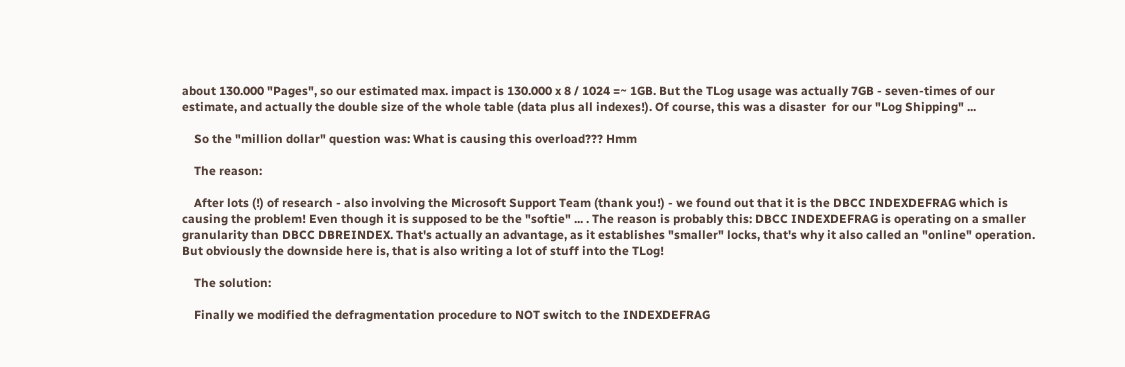about 130.000 "Pages", so our estimated max. impact is 130.000 x 8 / 1024 =~ 1GB. But the TLog usage was actually 7GB - seven-times of our estimate, and actually the double size of the whole table (data plus all indexes!). Of course, this was a disaster  for our "Log Shipping" ...

    So the "million dollar" question was: What is causing this overload??? Hmm

    The reason:

    After lots (!) of research - also involving the Microsoft Support Team (thank you!) - we found out that it is the DBCC INDEXDEFRAG which is causing the problem! Even though it is supposed to be the "softie" ... . The reason is probably this: DBCC INDEXDEFRAG is operating on a smaller granularity than DBCC DBREINDEX. That's actually an advantage, as it establishes "smaller" locks, that's why it also called an "online" operation. But obviously the downside here is, that is also writing a lot of stuff into the TLog!

    The solution:

    Finally we modified the defragmentation procedure to NOT switch to the INDEXDEFRAG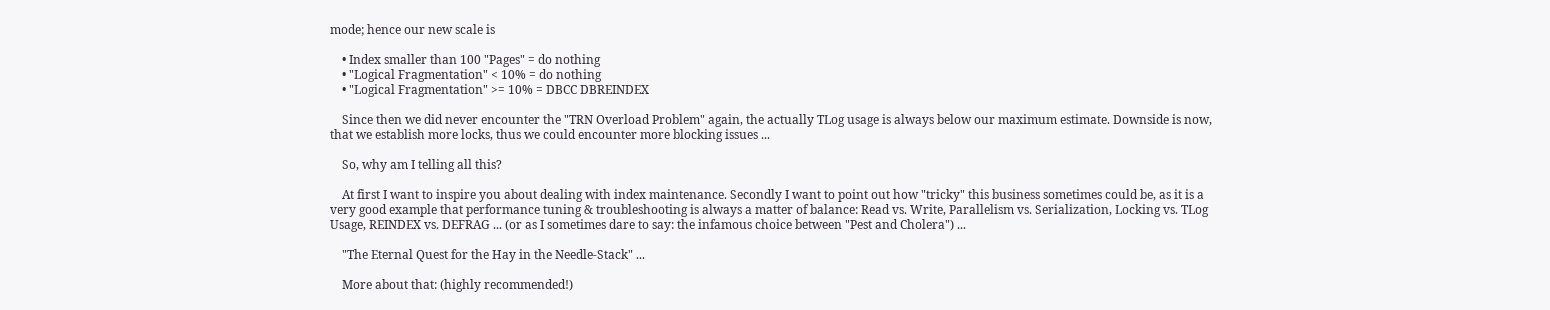mode; hence our new scale is

    • Index smaller than 100 "Pages" = do nothing
    • "Logical Fragmentation" < 10% = do nothing
    • "Logical Fragmentation" >= 10% = DBCC DBREINDEX

    Since then we did never encounter the "TRN Overload Problem" again, the actually TLog usage is always below our maximum estimate. Downside is now, that we establish more locks, thus we could encounter more blocking issues ...

    So, why am I telling all this?

    At first I want to inspire you about dealing with index maintenance. Secondly I want to point out how "tricky" this business sometimes could be, as it is a very good example that performance tuning & troubleshooting is always a matter of balance: Read vs. Write, Parallelism vs. Serialization, Locking vs. TLog Usage, REINDEX vs. DEFRAG ... (or as I sometimes dare to say: the infamous choice between "Pest and Cholera") ...

    "The Eternal Quest for the Hay in the Needle-Stack" ...

    More about that: (highly recommended!)